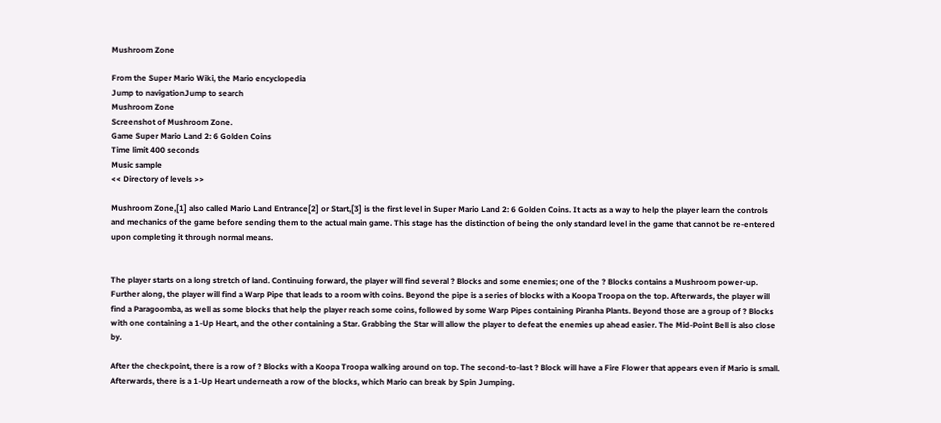Mushroom Zone

From the Super Mario Wiki, the Mario encyclopedia
Jump to navigationJump to search
Mushroom Zone
Screenshot of Mushroom Zone.
Game Super Mario Land 2: 6 Golden Coins
Time limit 400 seconds
Music sample
<< Directory of levels >>

Mushroom Zone,[1] also called Mario Land Entrance[2] or Start,[3] is the first level in Super Mario Land 2: 6 Golden Coins. It acts as a way to help the player learn the controls and mechanics of the game before sending them to the actual main game. This stage has the distinction of being the only standard level in the game that cannot be re-entered upon completing it through normal means.


The player starts on a long stretch of land. Continuing forward, the player will find several ? Blocks and some enemies; one of the ? Blocks contains a Mushroom power-up. Further along, the player will find a Warp Pipe that leads to a room with coins. Beyond the pipe is a series of blocks with a Koopa Troopa on the top. Afterwards, the player will find a Paragoomba, as well as some blocks that help the player reach some coins, followed by some Warp Pipes containing Piranha Plants. Beyond those are a group of ? Blocks with one containing a 1-Up Heart, and the other containing a Star. Grabbing the Star will allow the player to defeat the enemies up ahead easier. The Mid-Point Bell is also close by.

After the checkpoint, there is a row of ? Blocks with a Koopa Troopa walking around on top. The second-to-last ? Block will have a Fire Flower that appears even if Mario is small. Afterwards, there is a 1-Up Heart underneath a row of the blocks, which Mario can break by Spin Jumping.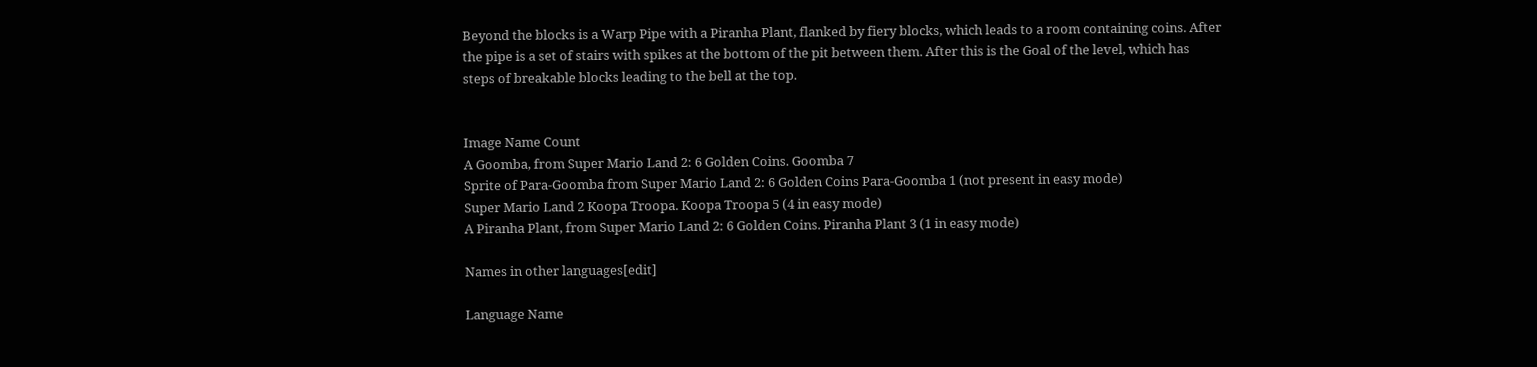Beyond the blocks is a Warp Pipe with a Piranha Plant, flanked by fiery blocks, which leads to a room containing coins. After the pipe is a set of stairs with spikes at the bottom of the pit between them. After this is the Goal of the level, which has steps of breakable blocks leading to the bell at the top.


Image Name Count
A Goomba, from Super Mario Land 2: 6 Golden Coins. Goomba 7
Sprite of Para-Goomba from Super Mario Land 2: 6 Golden Coins Para-Goomba 1 (not present in easy mode)
Super Mario Land 2 Koopa Troopa. Koopa Troopa 5 (4 in easy mode)
A Piranha Plant, from Super Mario Land 2: 6 Golden Coins. Piranha Plant 3 (1 in easy mode)

Names in other languages[edit]

Language Name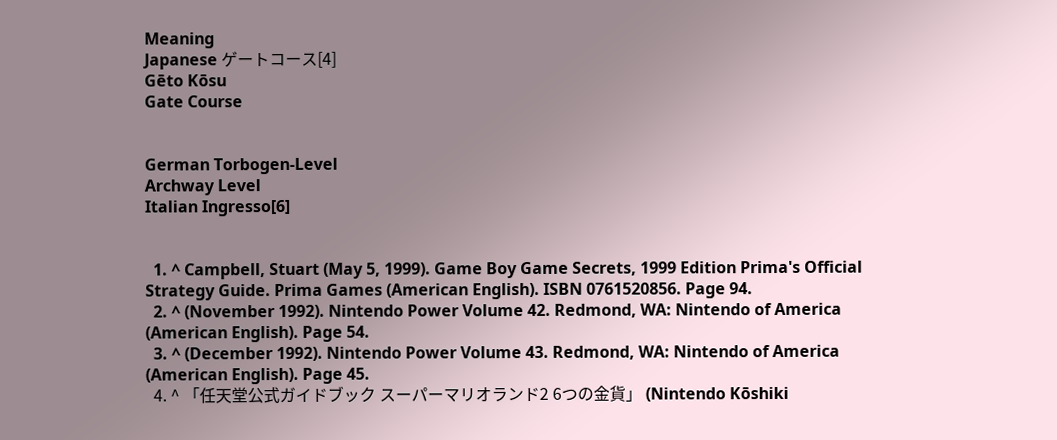Meaning
Japanese ゲートコース[4]
Gēto Kōsu
Gate Course


German Torbogen-Level
Archway Level
Italian Ingresso[6]


  1. ^ Campbell, Stuart (May 5, 1999). Game Boy Game Secrets, 1999 Edition Prima's Official Strategy Guide. Prima Games (American English). ISBN 0761520856. Page 94.
  2. ^ (November 1992). Nintendo Power Volume 42. Redmond, WA: Nintendo of America (American English). Page 54.
  3. ^ (December 1992). Nintendo Power Volume 43. Redmond, WA: Nintendo of America (American English). Page 45.
  4. ^ 「任天堂公式ガイドブック スーパーマリオランド2 6つの金貨」 (Nintendo Kōshiki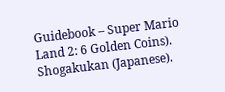Guidebook – Super Mario Land 2: 6 Golden Coins). Shogakukan (Japanese).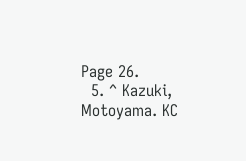Page 26.
  5. ^ Kazuki, Motoyama. KC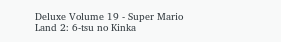Deluxe Volume 19 - Super Mario Land 2: 6-tsu no Kinka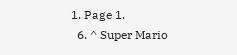1. Page 1.
  6. ^ Super Mario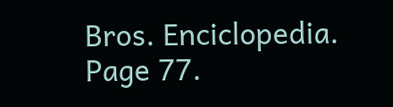Bros. Enciclopedia. Page 77.